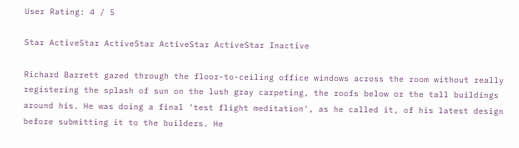User Rating: 4 / 5

Star ActiveStar ActiveStar ActiveStar ActiveStar Inactive

Richard Barrett gazed through the floor-to-ceiling office windows across the room without really registering the splash of sun on the lush gray carpeting, the roofs below or the tall buildings around his. He was doing a final 'test flight meditation', as he called it, of his latest design before submitting it to the builders. He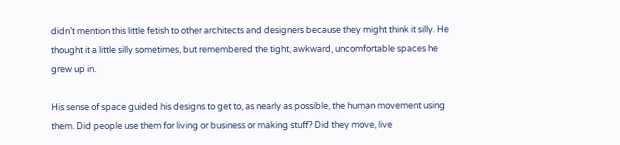didn’t mention this little fetish to other architects and designers because they might think it silly. He thought it a little silly sometimes, but remembered the tight, awkward, uncomfortable spaces he grew up in.

His sense of space guided his designs to get to, as nearly as possible, the human movement using them. Did people use them for living or business or making stuff? Did they move, live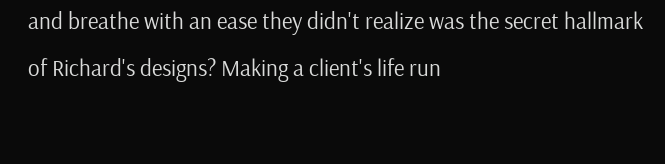and breathe with an ease they didn't realize was the secret hallmark of Richard's designs? Making a client's life run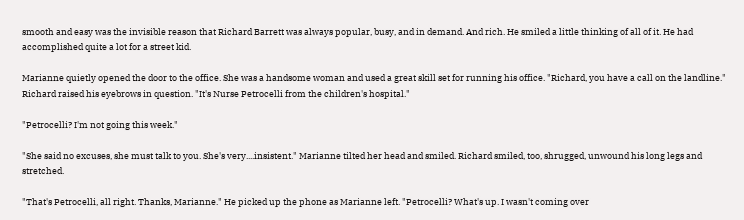smooth and easy was the invisible reason that Richard Barrett was always popular, busy, and in demand. And rich. He smiled a little thinking of all of it. He had accomplished quite a lot for a street kid.

Marianne quietly opened the door to the office. She was a handsome woman and used a great skill set for running his office. "Richard, you have a call on the landline." Richard raised his eyebrows in question. "It's Nurse Petrocelli from the children's hospital."

"Petrocelli? I'm not going this week."

"She said no excuses, she must talk to you. She's very....insistent." Marianne tilted her head and smiled. Richard smiled, too, shrugged, unwound his long legs and stretched.

"That's Petrocelli, all right. Thanks, Marianne." He picked up the phone as Marianne left. "Petrocelli? What's up. I wasn't coming over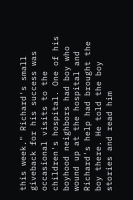this week." Richard's small giveback for his success was occasional visits to the children's hospital. One of his boyhood neighbors had boy who wound up at the hospital and Richard's help had brought the boy there. He told the boy stories and read him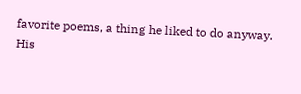favorite poems, a thing he liked to do anyway. His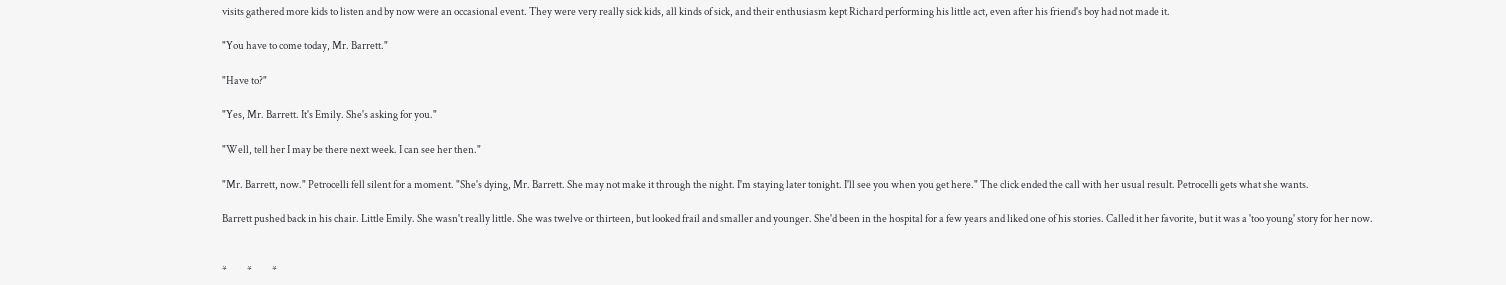visits gathered more kids to listen and by now were an occasional event. They were very really sick kids, all kinds of sick, and their enthusiasm kept Richard performing his little act, even after his friend's boy had not made it.

"You have to come today, Mr. Barrett."

"Have to?"

"Yes, Mr. Barrett. It's Emily. She's asking for you."

"Well, tell her I may be there next week. I can see her then."

"Mr. Barrett, now." Petrocelli fell silent for a moment. "She's dying, Mr. Barrett. She may not make it through the night. I'm staying later tonight. I'll see you when you get here." The click ended the call with her usual result. Petrocelli gets what she wants.

Barrett pushed back in his chair. Little Emily. She wasn't really little. She was twelve or thirteen, but looked frail and smaller and younger. She'd been in the hospital for a few years and liked one of his stories. Called it her favorite, but it was a 'too young' story for her now.


*          *          *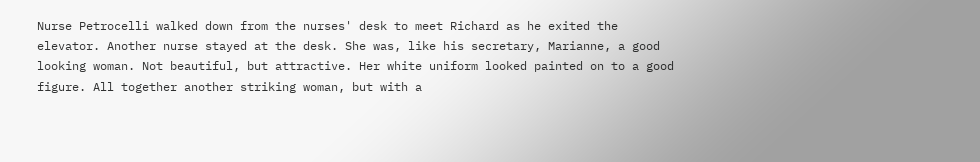Nurse Petrocelli walked down from the nurses' desk to meet Richard as he exited the elevator. Another nurse stayed at the desk. She was, like his secretary, Marianne, a good looking woman. Not beautiful, but attractive. Her white uniform looked painted on to a good figure. All together another striking woman, but with a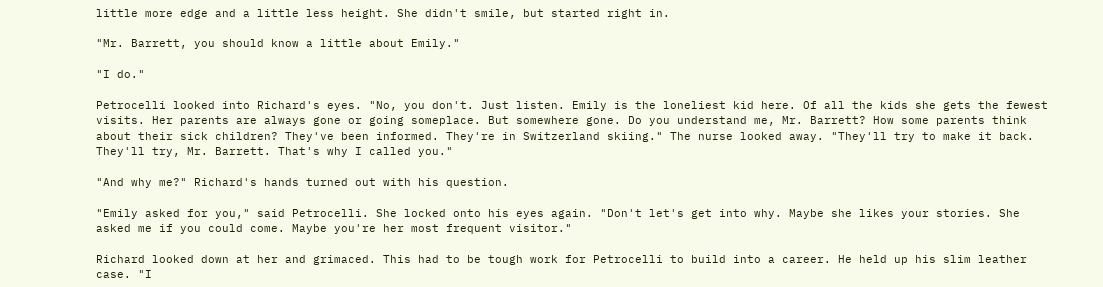little more edge and a little less height. She didn't smile, but started right in.

"Mr. Barrett, you should know a little about Emily."

"I do."

Petrocelli looked into Richard's eyes. "No, you don't. Just listen. Emily is the loneliest kid here. Of all the kids she gets the fewest visits. Her parents are always gone or going someplace. But somewhere gone. Do you understand me, Mr. Barrett? How some parents think about their sick children? They've been informed. They're in Switzerland skiing." The nurse looked away. "They'll try to make it back. They'll try, Mr. Barrett. That's why I called you."

"And why me?" Richard's hands turned out with his question.

"Emily asked for you," said Petrocelli. She locked onto his eyes again. "Don't let's get into why. Maybe she likes your stories. She asked me if you could come. Maybe you're her most frequent visitor."

Richard looked down at her and grimaced. This had to be tough work for Petrocelli to build into a career. He held up his slim leather case. "I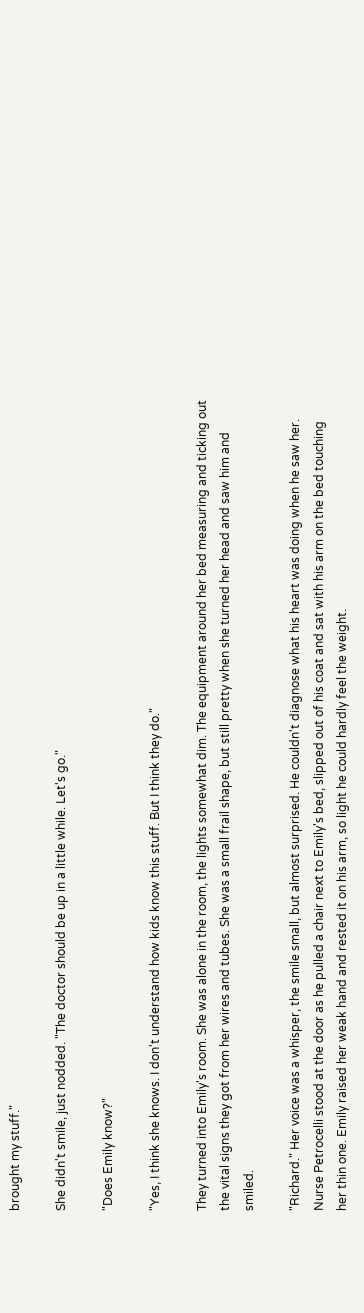brought my stuff."

She didn't smile, just nodded. "The doctor should be up in a little while. Let's go."

"Does Emily know?"

"Yes, I think she knows. I don't understand how kids know this stuff. But I think they do."

They turned into Emily's room. She was alone in the room, the lights somewhat dim. The equipment around her bed measuring and ticking out the vital signs they got from her wires and tubes. She was a small frail shape, but still pretty when she turned her head and saw him and smiled.

"Richard." Her voice was a whisper, the smile small, but almost surprised. He couldn't diagnose what his heart was doing when he saw her. Nurse Petrocelli stood at the door as he pulled a chair next to Emily's bed, slipped out of his coat and sat with his arm on the bed touching her thin one. Emily raised her weak hand and rested it on his arm, so light he could hardly feel the weight.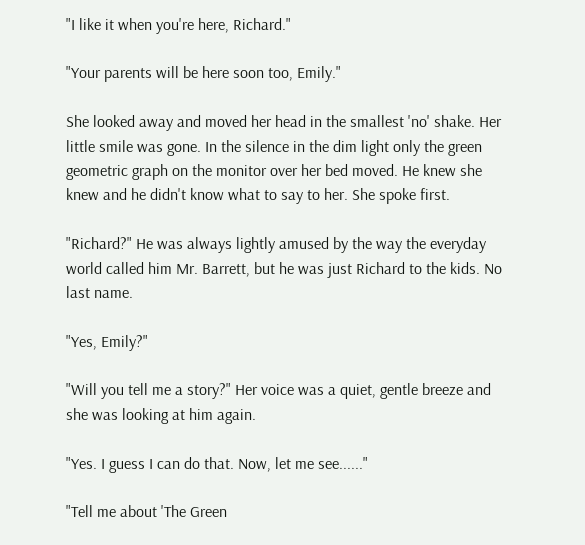"I like it when you're here, Richard."

"Your parents will be here soon too, Emily."

She looked away and moved her head in the smallest 'no' shake. Her little smile was gone. In the silence in the dim light only the green geometric graph on the monitor over her bed moved. He knew she knew and he didn't know what to say to her. She spoke first.

"Richard?" He was always lightly amused by the way the everyday world called him Mr. Barrett, but he was just Richard to the kids. No last name.

"Yes, Emily?"

"Will you tell me a story?" Her voice was a quiet, gentle breeze and she was looking at him again.

"Yes. I guess I can do that. Now, let me see......"

"Tell me about 'The Green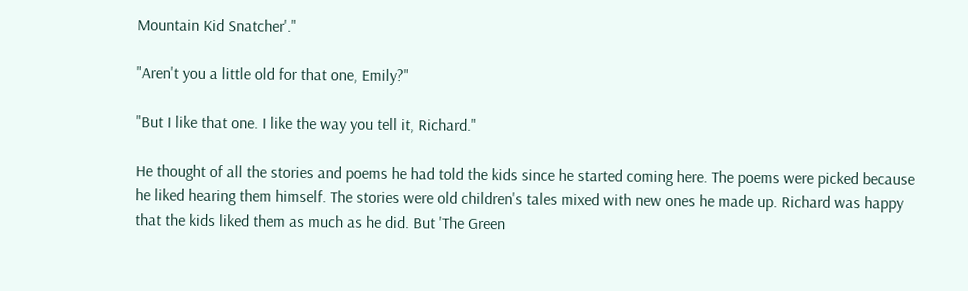Mountain Kid Snatcher'."

"Aren't you a little old for that one, Emily?"

"But I like that one. I like the way you tell it, Richard."

He thought of all the stories and poems he had told the kids since he started coming here. The poems were picked because he liked hearing them himself. The stories were old children's tales mixed with new ones he made up. Richard was happy that the kids liked them as much as he did. But 'The Green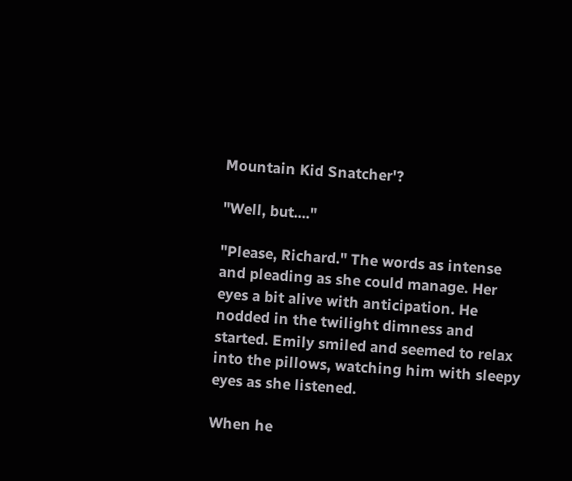Mountain Kid Snatcher'?

"Well, but...."

"Please, Richard." The words as intense and pleading as she could manage. Her eyes a bit alive with anticipation. He nodded in the twilight dimness and started. Emily smiled and seemed to relax into the pillows, watching him with sleepy eyes as she listened.

When he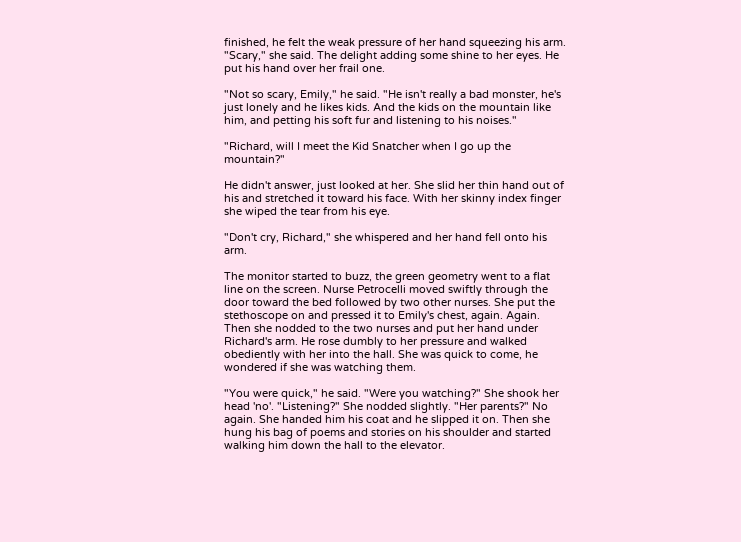finished, he felt the weak pressure of her hand squeezing his arm. "Scary," she said. The delight adding some shine to her eyes. He put his hand over her frail one.

"Not so scary, Emily," he said. "He isn't really a bad monster, he's just lonely and he likes kids. And the kids on the mountain like him, and petting his soft fur and listening to his noises."

"Richard, will I meet the Kid Snatcher when I go up the mountain?"

He didn't answer, just looked at her. She slid her thin hand out of his and stretched it toward his face. With her skinny index finger she wiped the tear from his eye.

"Don't cry, Richard," she whispered and her hand fell onto his arm.

The monitor started to buzz, the green geometry went to a flat line on the screen. Nurse Petrocelli moved swiftly through the door toward the bed followed by two other nurses. She put the stethoscope on and pressed it to Emily's chest, again. Again. Then she nodded to the two nurses and put her hand under Richard's arm. He rose dumbly to her pressure and walked obediently with her into the hall. She was quick to come, he wondered if she was watching them.

"You were quick," he said. "Were you watching?" She shook her head 'no'. "Listening?" She nodded slightly. "Her parents?" No again. She handed him his coat and he slipped it on. Then she hung his bag of poems and stories on his shoulder and started walking him down the hall to the elevator.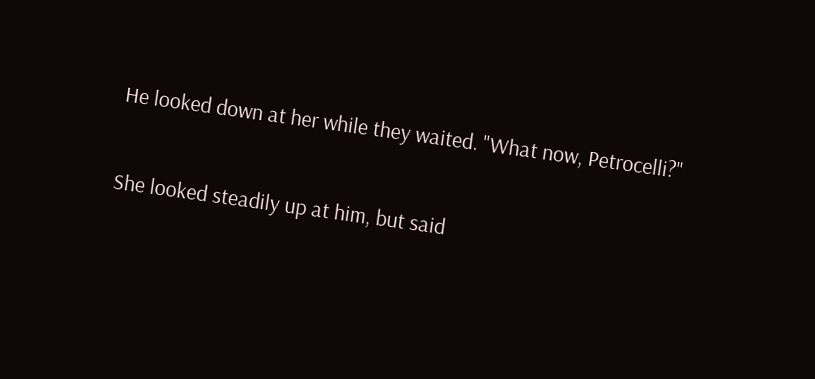He looked down at her while they waited. "What now, Petrocelli?"

She looked steadily up at him, but said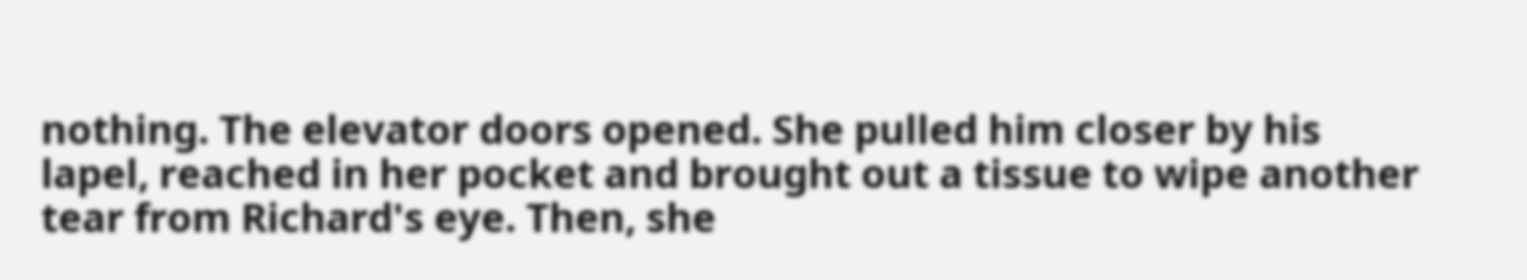nothing. The elevator doors opened. She pulled him closer by his lapel, reached in her pocket and brought out a tissue to wipe another tear from Richard's eye. Then, she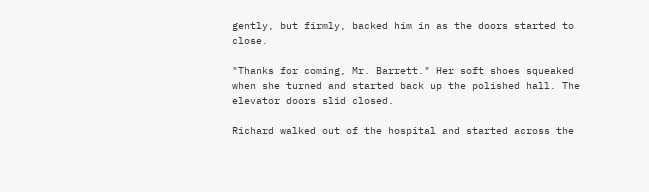gently, but firmly, backed him in as the doors started to close.

"Thanks for coming, Mr. Barrett." Her soft shoes squeaked when she turned and started back up the polished hall. The elevator doors slid closed.

Richard walked out of the hospital and started across the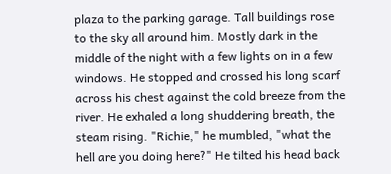plaza to the parking garage. Tall buildings rose to the sky all around him. Mostly dark in the middle of the night with a few lights on in a few windows. He stopped and crossed his long scarf across his chest against the cold breeze from the river. He exhaled a long shuddering breath, the steam rising. "Richie," he mumbled, "what the hell are you doing here?" He tilted his head back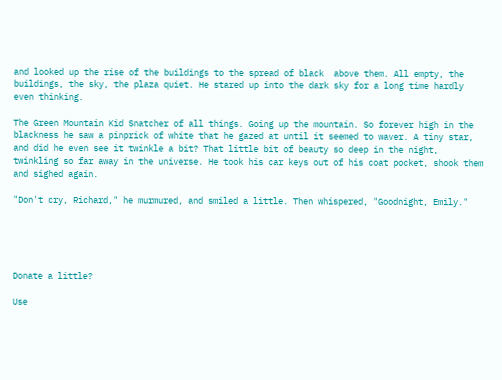and looked up the rise of the buildings to the spread of black  above them. All empty, the buildings, the sky, the plaza quiet. He stared up into the dark sky for a long time hardly even thinking.

The Green Mountain Kid Snatcher of all things. Going up the mountain. So forever high in the blackness he saw a pinprick of white that he gazed at until it seemed to waver. A tiny star, and did he even see it twinkle a bit? That little bit of beauty so deep in the night, twinkling so far away in the universe. He took his car keys out of his coat pocket, shook them and sighed again.

"Don't cry, Richard," he murmured, and smiled a little. Then whispered, "Goodnight, Emily."





Donate a little?

Use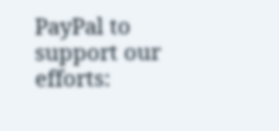PayPal to support our efforts: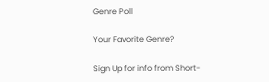Genre Poll

Your Favorite Genre?

Sign Up for info from Short-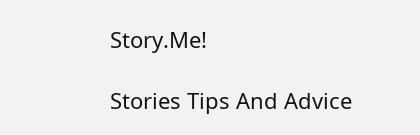Story.Me!

Stories Tips And Advice